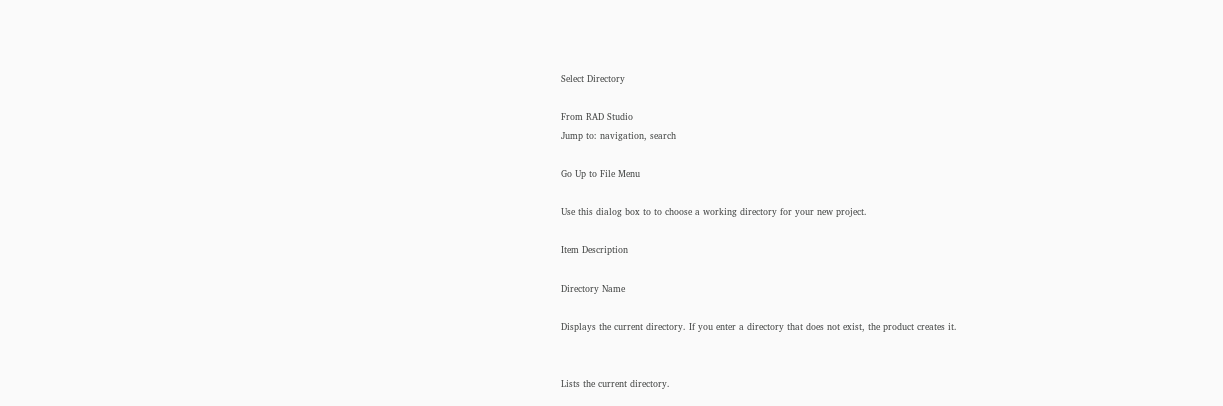Select Directory

From RAD Studio
Jump to: navigation, search

Go Up to File Menu

Use this dialog box to to choose a working directory for your new project.

Item Description

Directory Name

Displays the current directory. If you enter a directory that does not exist, the product creates it.


Lists the current directory.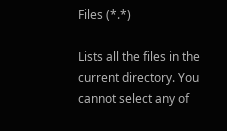Files (*.*)

Lists all the files in the current directory. You cannot select any of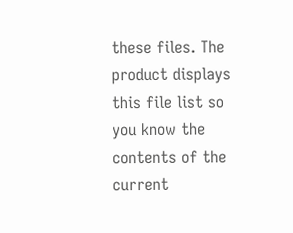these files. The product displays this file list so you know the contents of the current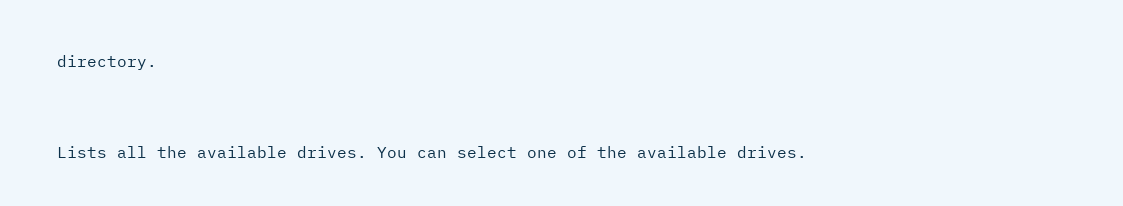directory.


Lists all the available drives. You can select one of the available drives.